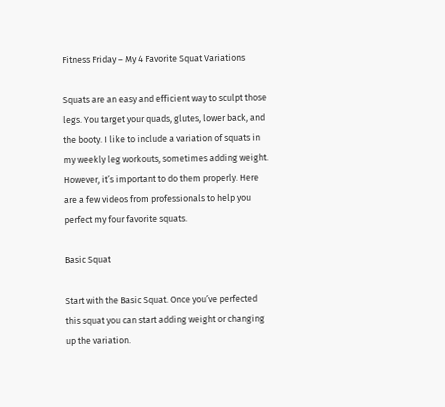Fitness Friday – My 4 Favorite Squat Variations

Squats are an easy and efficient way to sculpt those legs. You target your quads, glutes, lower back, and the booty. I like to include a variation of squats in my weekly leg workouts, sometimes adding weight. However, it’s important to do them properly. Here are a few videos from professionals to help you perfect my four favorite squats.

Basic Squat

Start with the Basic Squat. Once you’ve perfected this squat you can start adding weight or changing up the variation.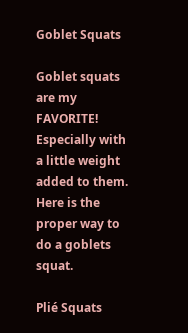Goblet Squats

Goblet squats are my FAVORITE! Especially with a little weight added to them. Here is the proper way to do a goblets squat.

Plié Squats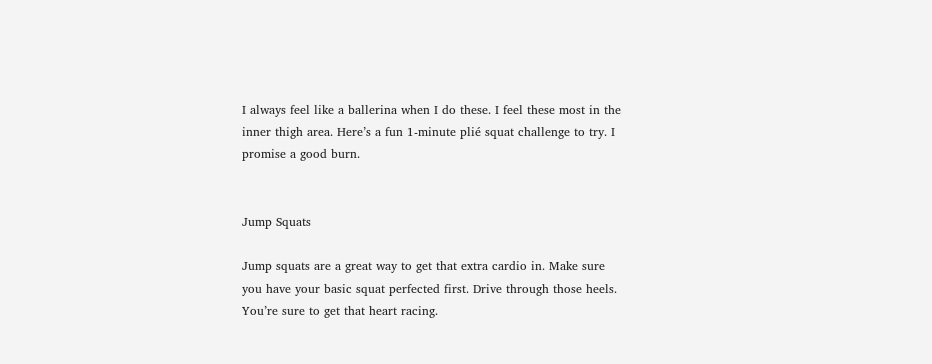I always feel like a ballerina when I do these. I feel these most in the inner thigh area. Here’s a fun 1-minute plié squat challenge to try. I promise a good burn.


Jump Squats

Jump squats are a great way to get that extra cardio in. Make sure you have your basic squat perfected first. Drive through those heels. You’re sure to get that heart racing.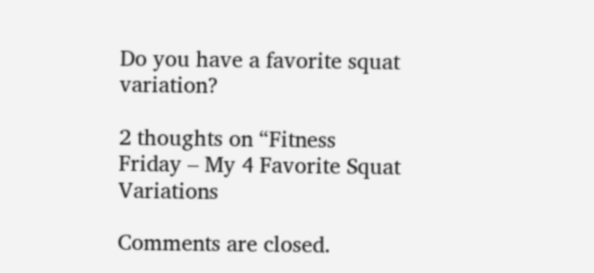Do you have a favorite squat variation?

2 thoughts on “Fitness Friday – My 4 Favorite Squat Variations

Comments are closed.